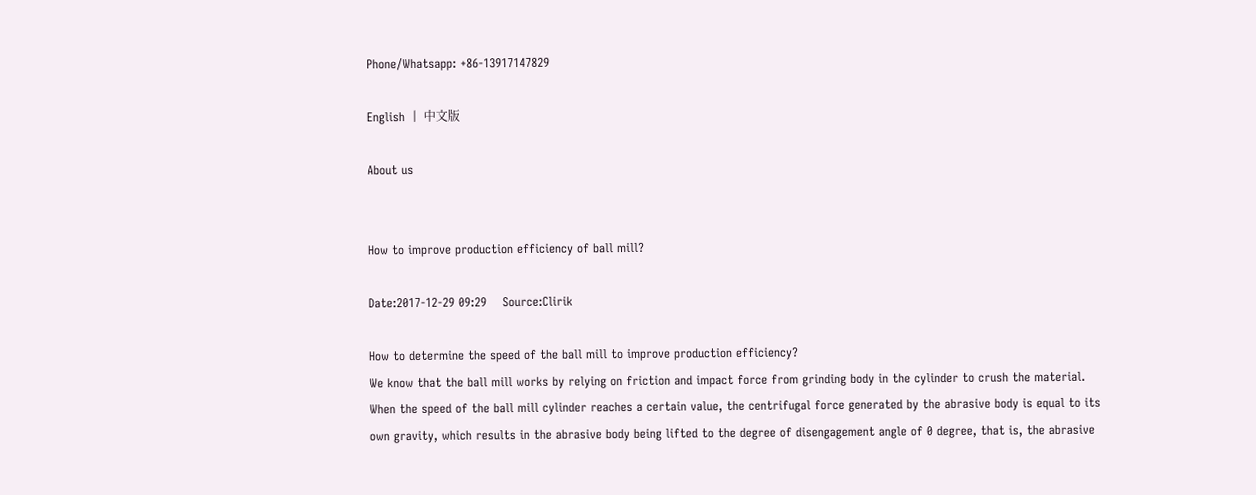Phone/Whatsapp: +86-13917147829

English 丨 中文版

About us


How to improve production efficiency of ball mill?

Date:2017-12-29 09:29    Source:Clirik

How to determine the speed of the ball mill to improve production efficiency?
We know that the ball mill works by relying on friction and impact force from grinding body in the cylinder to crush the material. When the speed of the ball mill cylinder reaches a certain value, the centrifugal force generated by the abrasive body is equal to its own gravity, which results in the abrasive body being lifted to the degree of disengagement angle of 0 degree, that is, the abrasive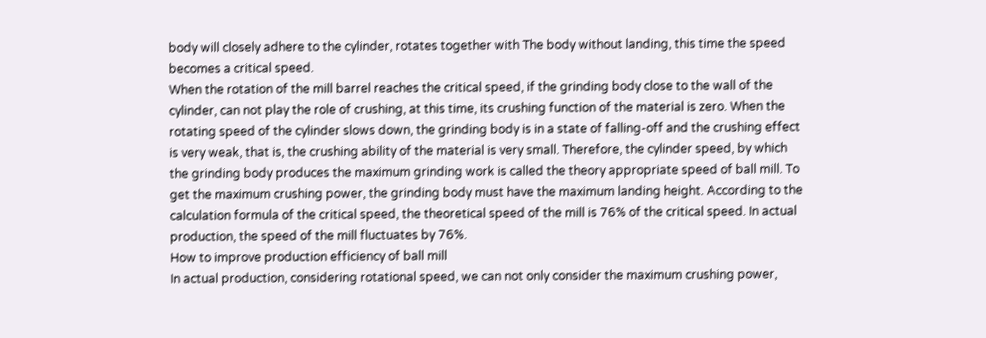body will closely adhere to the cylinder, rotates together with The body without landing, this time the speed becomes a critical speed.
When the rotation of the mill barrel reaches the critical speed, if the grinding body close to the wall of the cylinder, can not play the role of crushing, at this time, its crushing function of the material is zero. When the rotating speed of the cylinder slows down, the grinding body is in a state of falling-off and the crushing effect is very weak, that is, the crushing ability of the material is very small. Therefore, the cylinder speed, by which the grinding body produces the maximum grinding work is called the theory appropriate speed of ball mill. To get the maximum crushing power, the grinding body must have the maximum landing height. According to the calculation formula of the critical speed, the theoretical speed of the mill is 76% of the critical speed. In actual production, the speed of the mill fluctuates by 76%.
How to improve production efficiency of ball mill
In actual production, considering rotational speed, we can not only consider the maximum crushing power,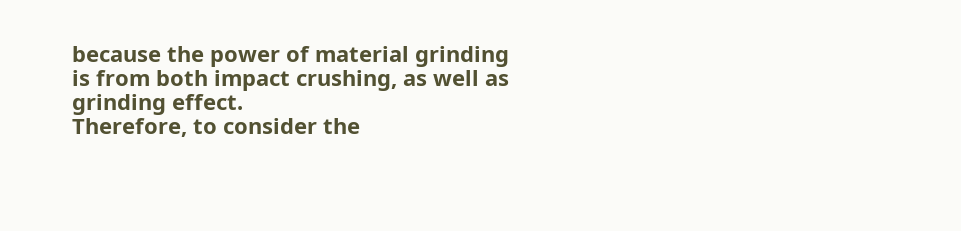because the power of material grinding is from both impact crushing, as well as grinding effect.
Therefore, to consider the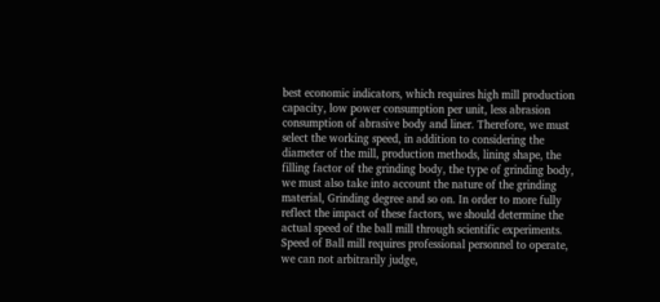best economic indicators, which requires high mill production capacity, low power consumption per unit, less abrasion consumption of abrasive body and liner. Therefore, we must select the working speed, in addition to considering the diameter of the mill, production methods, lining shape, the filling factor of the grinding body, the type of grinding body, we must also take into account the nature of the grinding material, Grinding degree and so on. In order to more fully reflect the impact of these factors, we should determine the actual speed of the ball mill through scientific experiments.
Speed of Ball mill requires professional personnel to operate, we can not arbitrarily judge,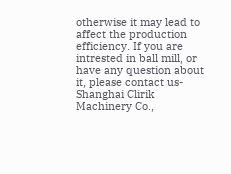otherwise it may lead to affect the production efficiency. If you are intrested in ball mill, or have any question about it, please contact us-Shanghai Clirik Machinery Co.,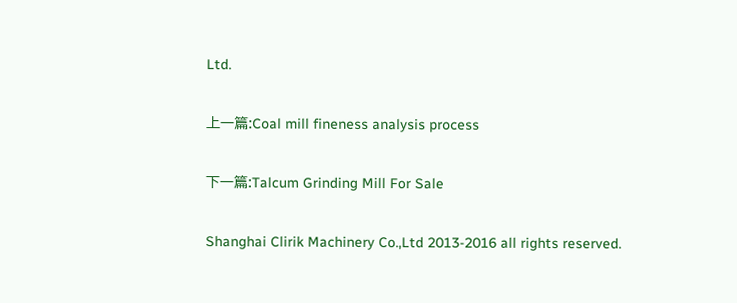Ltd.

上一篇:Coal mill fineness analysis process

下一篇:Talcum Grinding Mill For Sale

Shanghai Clirik Machinery Co.,Ltd 2013-2016 all rights reserved.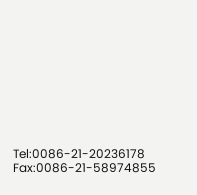Tel:0086-21-20236178    Fax:0086-21-58974855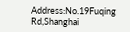Address:No.19Fuqing Rd,Shanghai